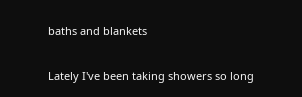baths and blankets

Lately I've been taking showers so long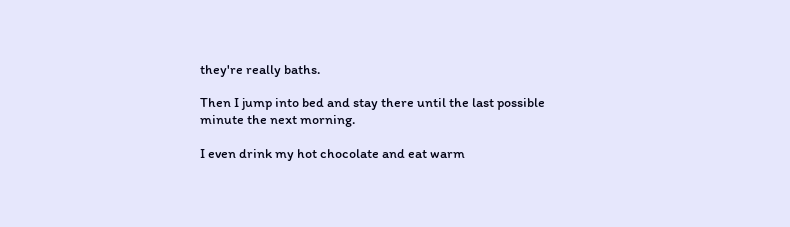they're really baths.

Then I jump into bed and stay there until the last possible minute the next morning.

I even drink my hot chocolate and eat warm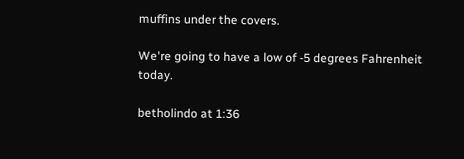muffins under the covers.

We're going to have a low of -5 degrees Fahrenheit today.

betholindo at 1:36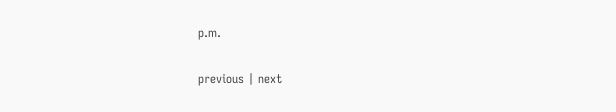p.m.

previous | next